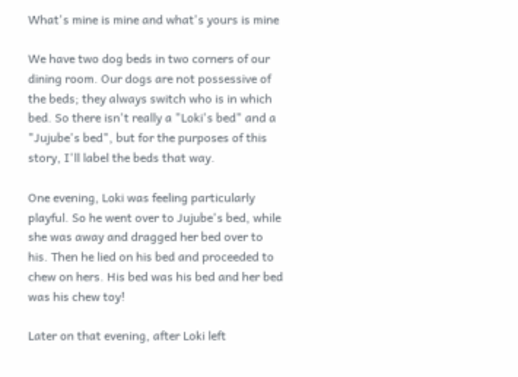What's mine is mine and what's yours is mine

We have two dog beds in two corners of our dining room. Our dogs are not possessive of the beds; they always switch who is in which bed. So there isn't really a "Loki's bed" and a "Jujube's bed", but for the purposes of this story, I'll label the beds that way.

One evening, Loki was feeling particularly playful. So he went over to Jujube's bed, while she was away and dragged her bed over to his. Then he lied on his bed and proceeded to chew on hers. His bed was his bed and her bed was his chew toy!

Later on that evening, after Loki left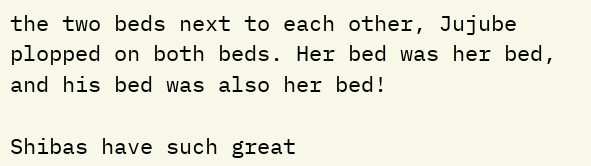the two beds next to each other, Jujube plopped on both beds. Her bed was her bed, and his bed was also her bed!

Shibas have such great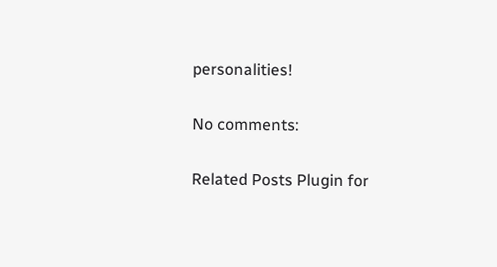personalities!

No comments:

Related Posts Plugin for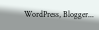WordPress, Blogger...